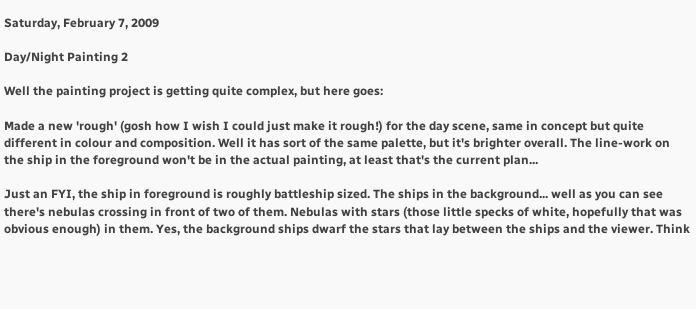Saturday, February 7, 2009

Day/Night Painting 2

Well the painting project is getting quite complex, but here goes:

Made a new 'rough' (gosh how I wish I could just make it rough!) for the day scene, same in concept but quite different in colour and composition. Well it has sort of the same palette, but it's brighter overall. The line-work on the ship in the foreground won't be in the actual painting, at least that's the current plan...

Just an FYI, the ship in foreground is roughly battleship sized. The ships in the background... well as you can see there's nebulas crossing in front of two of them. Nebulas with stars (those little specks of white, hopefully that was obvious enough) in them. Yes, the background ships dwarf the stars that lay between the ships and the viewer. Think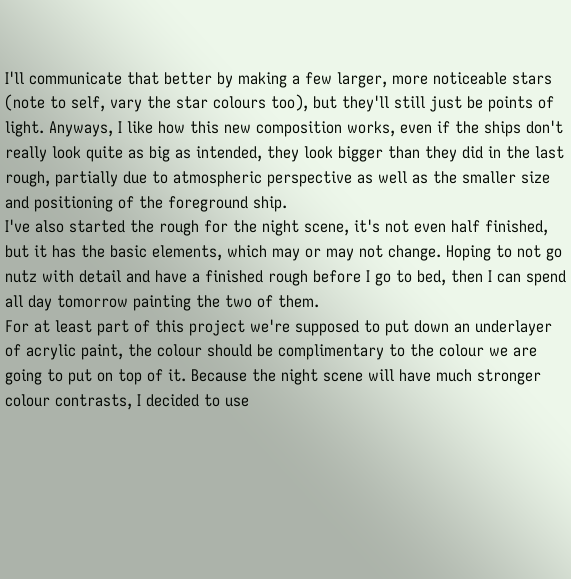I'll communicate that better by making a few larger, more noticeable stars (note to self, vary the star colours too), but they'll still just be points of light. Anyways, I like how this new composition works, even if the ships don't really look quite as big as intended, they look bigger than they did in the last rough, partially due to atmospheric perspective as well as the smaller size and positioning of the foreground ship.
I've also started the rough for the night scene, it's not even half finished, but it has the basic elements, which may or may not change. Hoping to not go nutz with detail and have a finished rough before I go to bed, then I can spend all day tomorrow painting the two of them.
For at least part of this project we're supposed to put down an underlayer of acrylic paint, the colour should be complimentary to the colour we are going to put on top of it. Because the night scene will have much stronger colour contrasts, I decided to use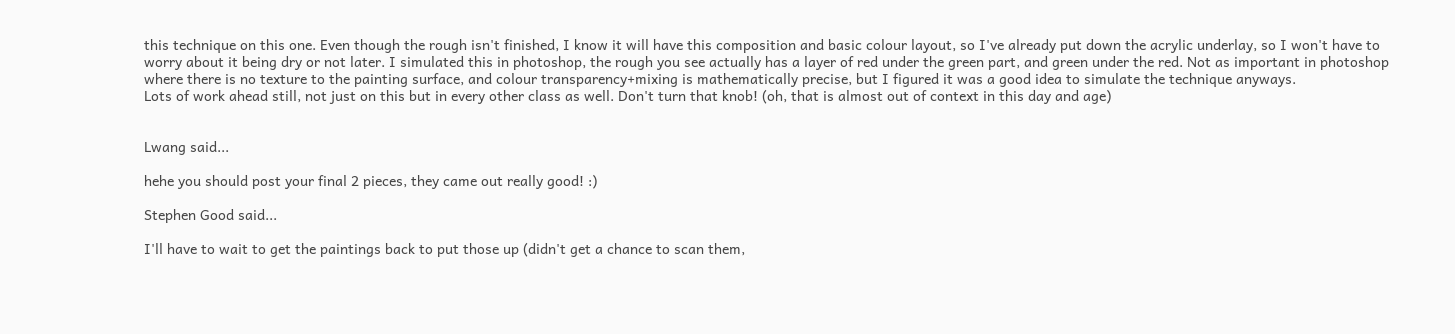this technique on this one. Even though the rough isn't finished, I know it will have this composition and basic colour layout, so I've already put down the acrylic underlay, so I won't have to worry about it being dry or not later. I simulated this in photoshop, the rough you see actually has a layer of red under the green part, and green under the red. Not as important in photoshop where there is no texture to the painting surface, and colour transparency+mixing is mathematically precise, but I figured it was a good idea to simulate the technique anyways.
Lots of work ahead still, not just on this but in every other class as well. Don't turn that knob! (oh, that is almost out of context in this day and age)


Lwang said...

hehe you should post your final 2 pieces, they came out really good! :)

Stephen Good said...

I'll have to wait to get the paintings back to put those up (didn't get a chance to scan them,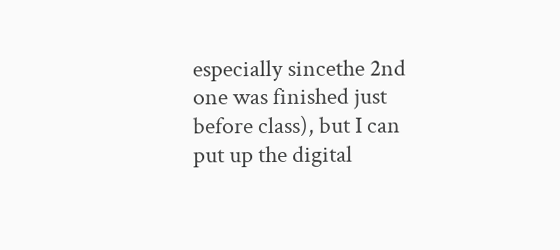especially sincethe 2nd one was finished just before class), but I can put up the digital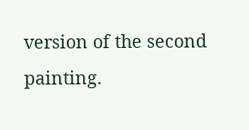version of the second painting.